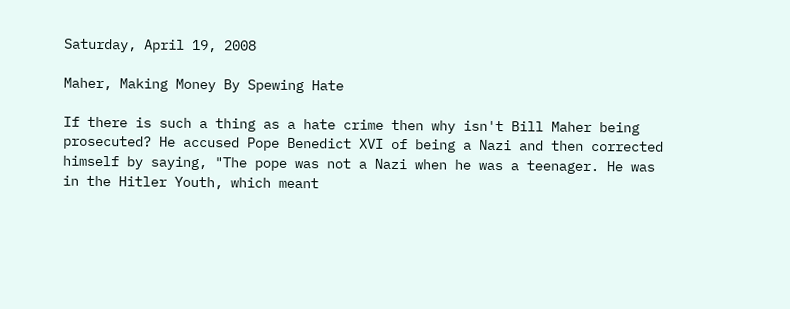Saturday, April 19, 2008

Maher, Making Money By Spewing Hate

If there is such a thing as a hate crime then why isn't Bill Maher being prosecuted? He accused Pope Benedict XVI of being a Nazi and then corrected himself by saying, "The pope was not a Nazi when he was a teenager. He was in the Hitler Youth, which meant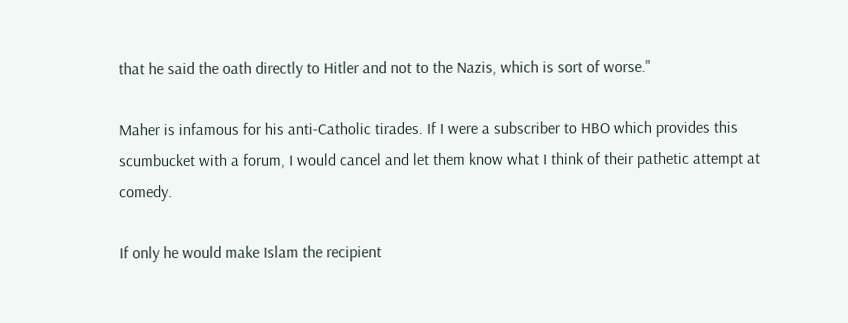that he said the oath directly to Hitler and not to the Nazis, which is sort of worse."

Maher is infamous for his anti-Catholic tirades. If I were a subscriber to HBO which provides this scumbucket with a forum, I would cancel and let them know what I think of their pathetic attempt at comedy.

If only he would make Islam the recipient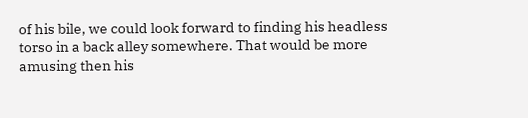of his bile, we could look forward to finding his headless torso in a back alley somewhere. That would be more amusing then his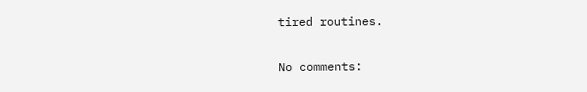tired routines.

No comments: